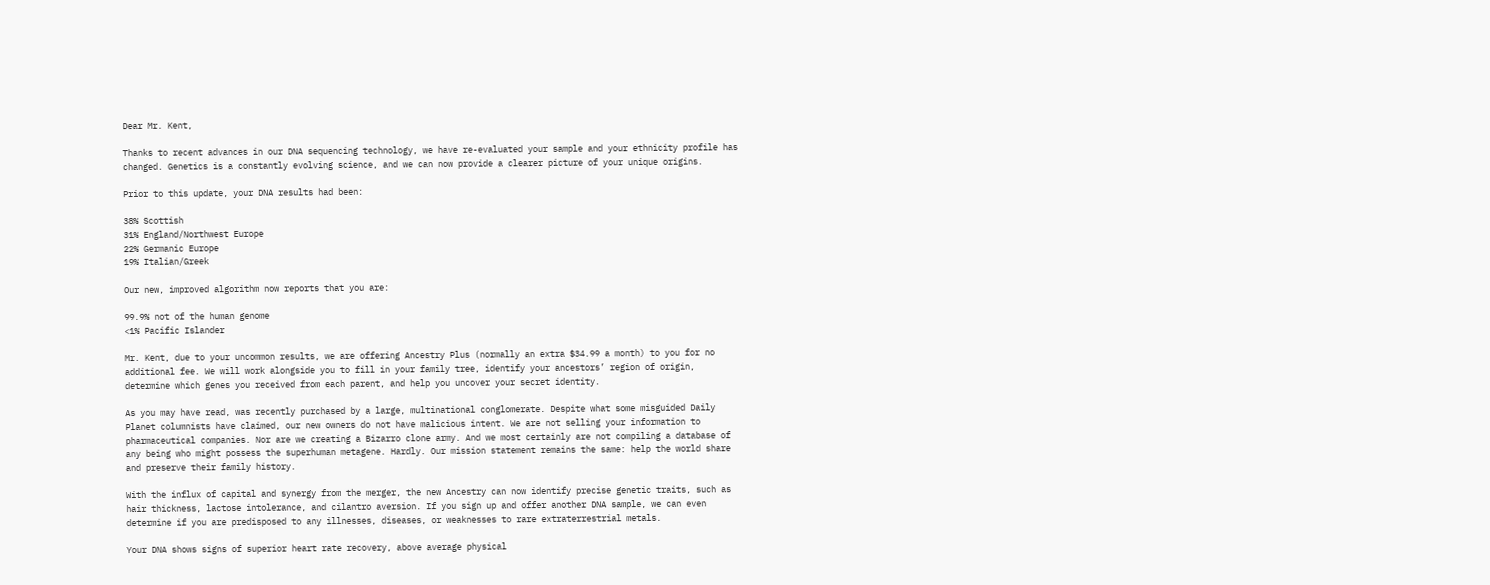Dear Mr. Kent,

Thanks to recent advances in our DNA sequencing technology, we have re-evaluated your sample and your ethnicity profile has changed. Genetics is a constantly evolving science, and we can now provide a clearer picture of your unique origins.

Prior to this update, your DNA results had been:

38% Scottish
31% England/Northwest Europe
22% Germanic Europe
19% Italian/Greek

Our new, improved algorithm now reports that you are:

99.9% not of the human genome
<1% Pacific Islander

Mr. Kent, due to your uncommon results, we are offering Ancestry Plus (normally an extra $34.99 a month) to you for no additional fee. We will work alongside you to fill in your family tree, identify your ancestors’ region of origin, determine which genes you received from each parent, and help you uncover your secret identity.

As you may have read, was recently purchased by a large, multinational conglomerate. Despite what some misguided Daily Planet columnists have claimed, our new owners do not have malicious intent. We are not selling your information to pharmaceutical companies. Nor are we creating a Bizarro clone army. And we most certainly are not compiling a database of any being who might possess the superhuman metagene. Hardly. Our mission statement remains the same: help the world share and preserve their family history.

With the influx of capital and synergy from the merger, the new Ancestry can now identify precise genetic traits, such as hair thickness, lactose intolerance, and cilantro aversion. If you sign up and offer another DNA sample, we can even determine if you are predisposed to any illnesses, diseases, or weaknesses to rare extraterrestrial metals.

Your DNA shows signs of superior heart rate recovery, above average physical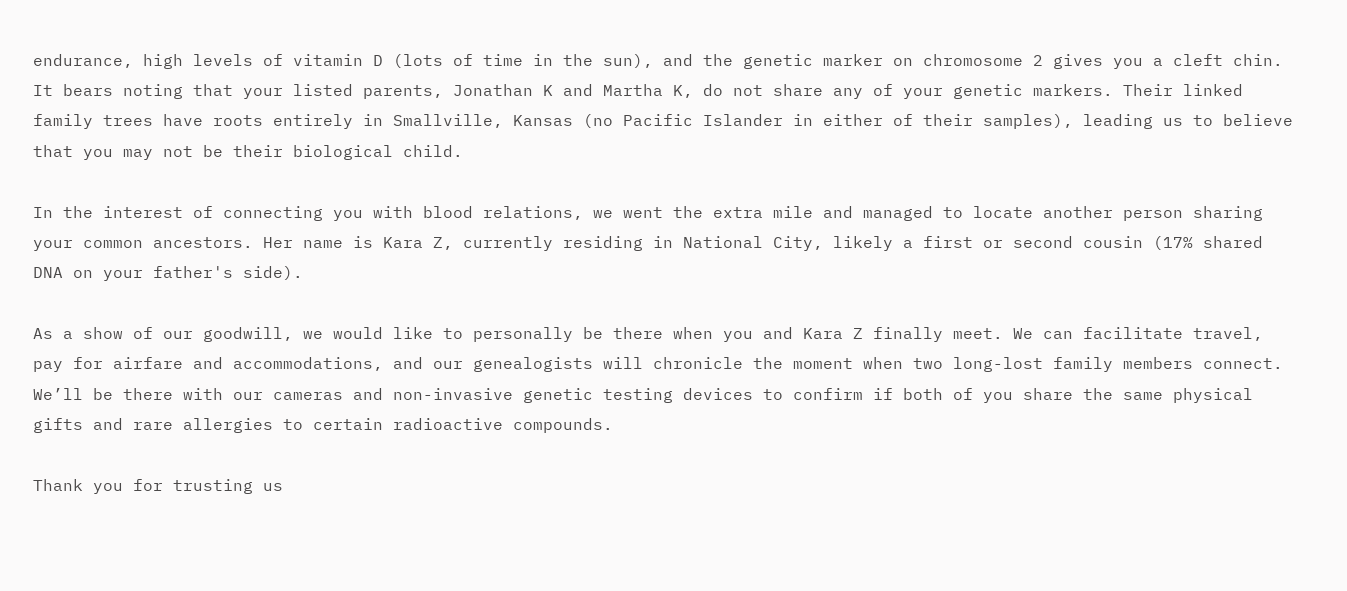endurance, high levels of vitamin D (lots of time in the sun), and the genetic marker on chromosome 2 gives you a cleft chin. It bears noting that your listed parents, Jonathan K and Martha K, do not share any of your genetic markers. Their linked family trees have roots entirely in Smallville, Kansas (no Pacific Islander in either of their samples), leading us to believe that you may not be their biological child.

In the interest of connecting you with blood relations, we went the extra mile and managed to locate another person sharing your common ancestors. Her name is Kara Z, currently residing in National City, likely a first or second cousin (17% shared DNA on your father's side).

As a show of our goodwill, we would like to personally be there when you and Kara Z finally meet. We can facilitate travel, pay for airfare and accommodations, and our genealogists will chronicle the moment when two long-lost family members connect. We’ll be there with our cameras and non-invasive genetic testing devices to confirm if both of you share the same physical gifts and rare allergies to certain radioactive compounds.

Thank you for trusting us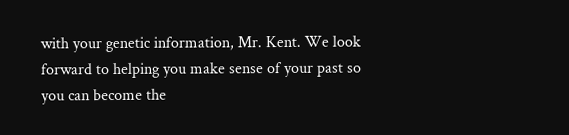with your genetic information, Mr. Kent. We look forward to helping you make sense of your past so you can become the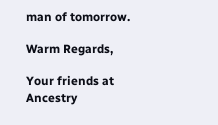man of tomorrow.

Warm Regards,

Your friends at Ancestry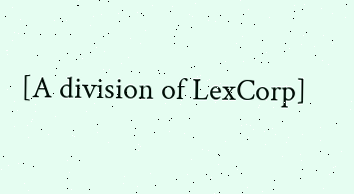[A division of LexCorp]